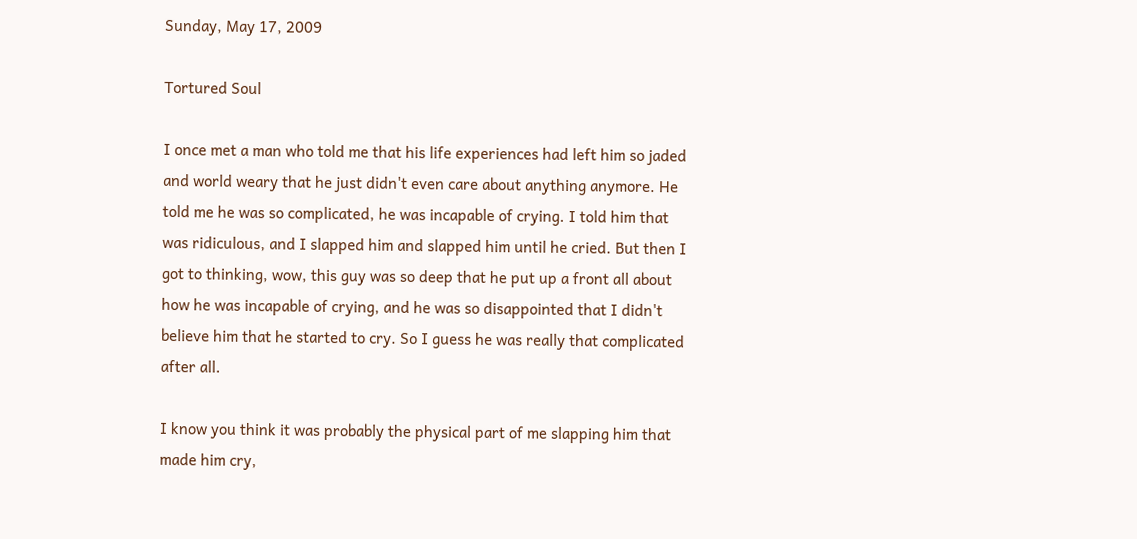Sunday, May 17, 2009

Tortured Soul

I once met a man who told me that his life experiences had left him so jaded and world weary that he just didn't even care about anything anymore. He told me he was so complicated, he was incapable of crying. I told him that was ridiculous, and I slapped him and slapped him until he cried. But then I got to thinking, wow, this guy was so deep that he put up a front all about how he was incapable of crying, and he was so disappointed that I didn't believe him that he started to cry. So I guess he was really that complicated after all.

I know you think it was probably the physical part of me slapping him that made him cry,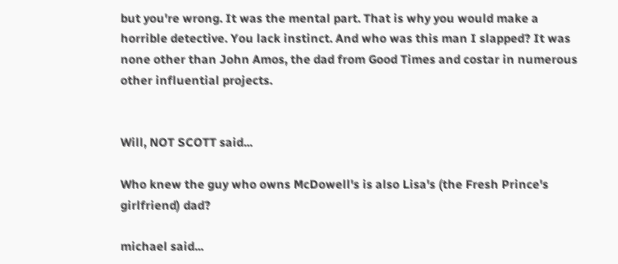but you're wrong. It was the mental part. That is why you would make a horrible detective. You lack instinct. And who was this man I slapped? It was none other than John Amos, the dad from Good Times and costar in numerous other influential projects.


Will, NOT SCOTT said...

Who knew the guy who owns McDowell's is also Lisa's (the Fresh Prince's girlfriend) dad?

michael said...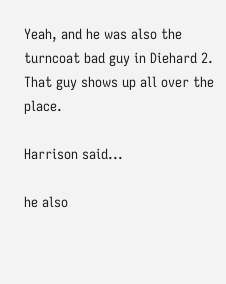Yeah, and he was also the turncoat bad guy in Diehard 2. That guy shows up all over the place.

Harrison said...

he also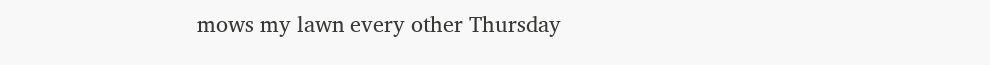mows my lawn every other Thursday